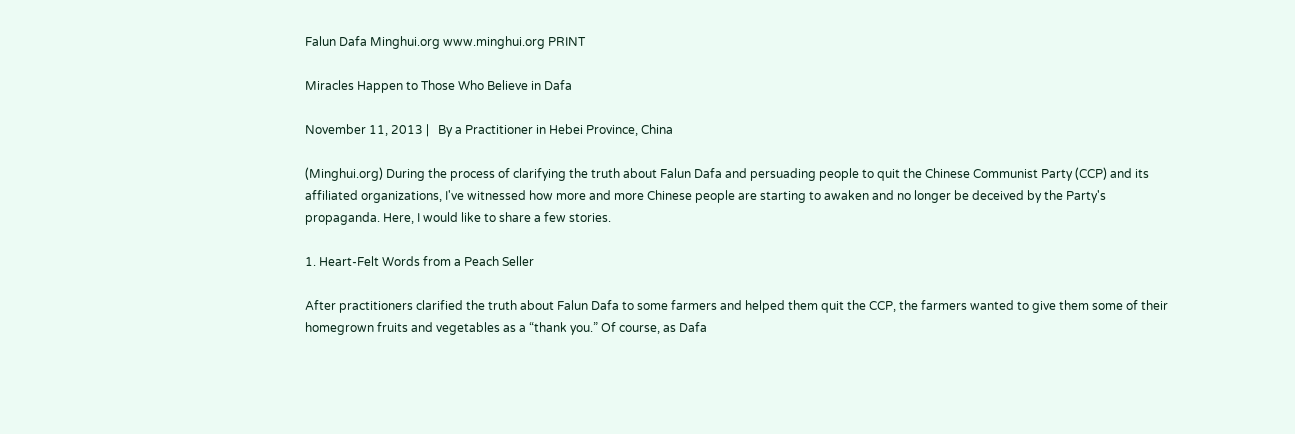Falun Dafa Minghui.org www.minghui.org PRINT

Miracles Happen to Those Who Believe in Dafa

November 11, 2013 |   By a Practitioner in Hebei Province, China

(Minghui.org) During the process of clarifying the truth about Falun Dafa and persuading people to quit the Chinese Communist Party (CCP) and its affiliated organizations, I've witnessed how more and more Chinese people are starting to awaken and no longer be deceived by the Party's propaganda. Here, I would like to share a few stories.

1. Heart-Felt Words from a Peach Seller

After practitioners clarified the truth about Falun Dafa to some farmers and helped them quit the CCP, the farmers wanted to give them some of their homegrown fruits and vegetables as a “thank you.” Of course, as Dafa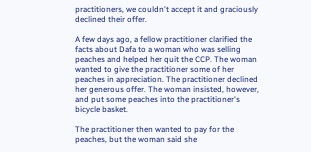practitioners, we couldn't accept it and graciously declined their offer.

A few days ago, a fellow practitioner clarified the facts about Dafa to a woman who was selling peaches and helped her quit the CCP. The woman wanted to give the practitioner some of her peaches in appreciation. The practitioner declined her generous offer. The woman insisted, however, and put some peaches into the practitioner's bicycle basket.

The practitioner then wanted to pay for the peaches, but the woman said she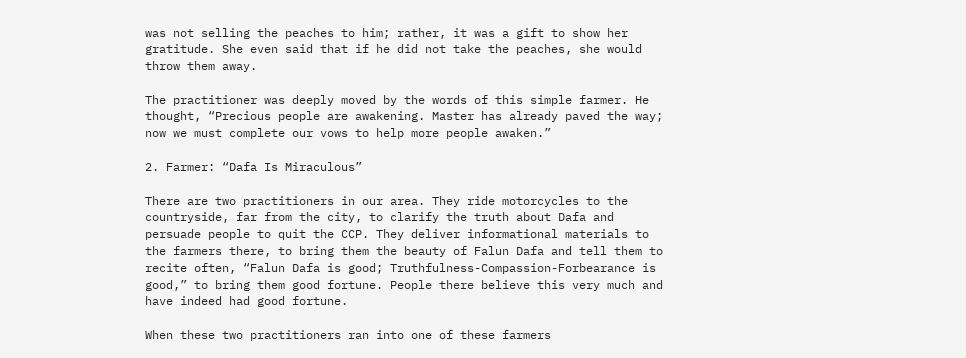was not selling the peaches to him; rather, it was a gift to show her gratitude. She even said that if he did not take the peaches, she would throw them away.

The practitioner was deeply moved by the words of this simple farmer. He thought, “Precious people are awakening. Master has already paved the way; now we must complete our vows to help more people awaken.”

2. Farmer: “Dafa Is Miraculous”

There are two practitioners in our area. They ride motorcycles to the countryside, far from the city, to clarify the truth about Dafa and persuade people to quit the CCP. They deliver informational materials to the farmers there, to bring them the beauty of Falun Dafa and tell them to recite often, “Falun Dafa is good; Truthfulness-Compassion-Forbearance is good,” to bring them good fortune. People there believe this very much and have indeed had good fortune.

When these two practitioners ran into one of these farmers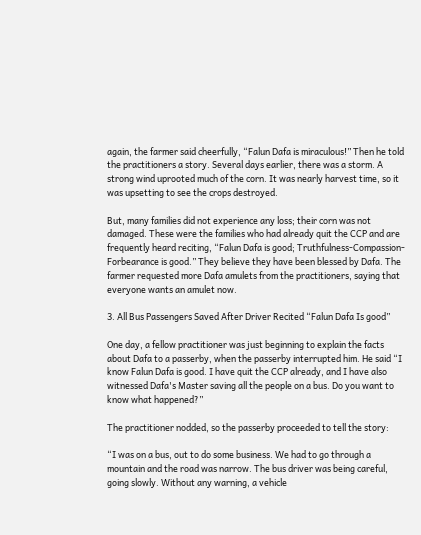again, the farmer said cheerfully, “Falun Dafa is miraculous!” Then he told the practitioners a story. Several days earlier, there was a storm. A strong wind uprooted much of the corn. It was nearly harvest time, so it was upsetting to see the crops destroyed.

But, many families did not experience any loss; their corn was not damaged. These were the families who had already quit the CCP and are frequently heard reciting, “Falun Dafa is good; Truthfulness-Compassion-Forbearance is good.” They believe they have been blessed by Dafa. The farmer requested more Dafa amulets from the practitioners, saying that everyone wants an amulet now.

3. All Bus Passengers Saved After Driver Recited “Falun Dafa Is good”

One day, a fellow practitioner was just beginning to explain the facts about Dafa to a passerby, when the passerby interrupted him. He said “I know Falun Dafa is good. I have quit the CCP already, and I have also witnessed Dafa's Master saving all the people on a bus. Do you want to know what happened?”

The practitioner nodded, so the passerby proceeded to tell the story:

“I was on a bus, out to do some business. We had to go through a mountain and the road was narrow. The bus driver was being careful, going slowly. Without any warning, a vehicle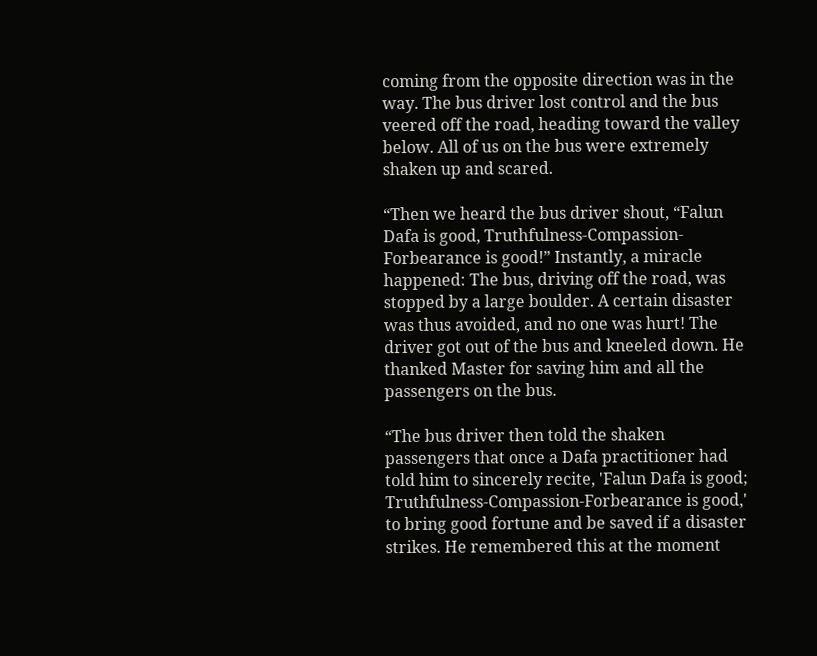coming from the opposite direction was in the way. The bus driver lost control and the bus veered off the road, heading toward the valley below. All of us on the bus were extremely shaken up and scared.

“Then we heard the bus driver shout, “Falun Dafa is good, Truthfulness-Compassion-Forbearance is good!” Instantly, a miracle happened: The bus, driving off the road, was stopped by a large boulder. A certain disaster was thus avoided, and no one was hurt! The driver got out of the bus and kneeled down. He thanked Master for saving him and all the passengers on the bus.

“The bus driver then told the shaken passengers that once a Dafa practitioner had told him to sincerely recite, 'Falun Dafa is good; Truthfulness-Compassion-Forbearance is good,' to bring good fortune and be saved if a disaster strikes. He remembered this at the moment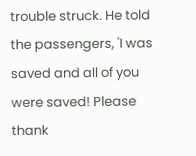trouble struck. He told the passengers, 'I was saved and all of you were saved! Please thank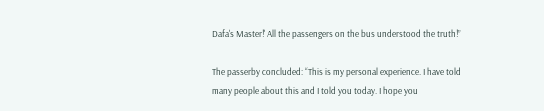Dafa's Master!' All the passengers on the bus understood the truth!”

The passerby concluded: “This is my personal experience. I have told many people about this and I told you today. I hope you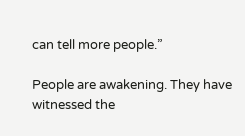can tell more people.”

People are awakening. They have witnessed the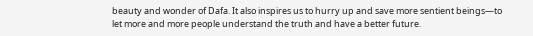beauty and wonder of Dafa. It also inspires us to hurry up and save more sentient beings—to let more and more people understand the truth and have a better future.